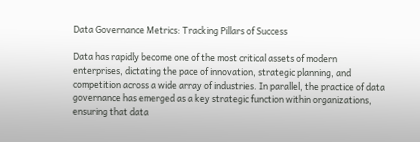Data Governance Metrics: Tracking Pillars of Success

Data has rapidly become one of the most critical assets of modern enterprises, dictating the pace of innovation, strategic planning, and competition across a wide array of industries. In parallel, the practice of data governance has emerged as a key strategic function within organizations, ensuring that data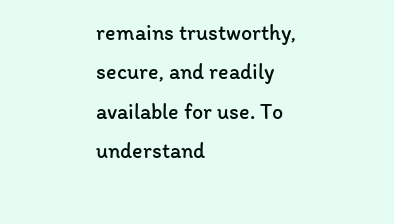remains trustworthy, secure, and readily available for use. To understand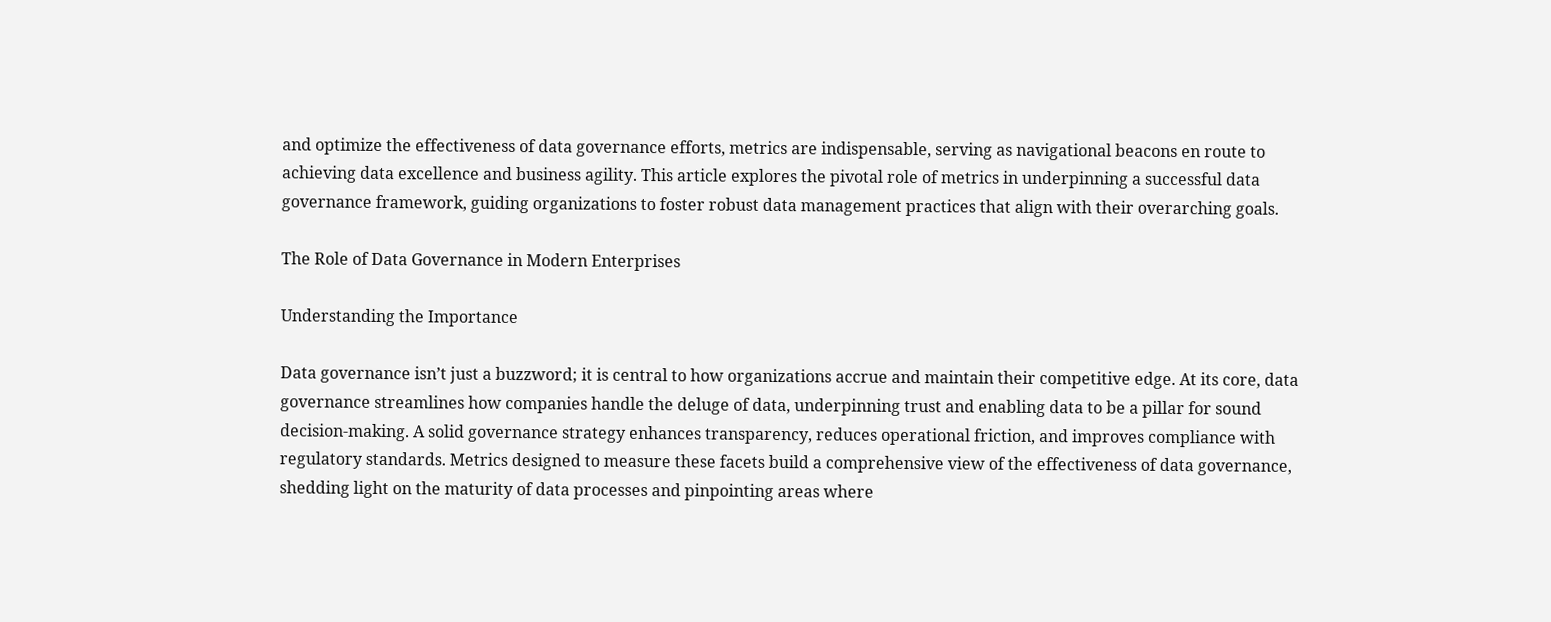and optimize the effectiveness of data governance efforts, metrics are indispensable, serving as navigational beacons en route to achieving data excellence and business agility. This article explores the pivotal role of metrics in underpinning a successful data governance framework, guiding organizations to foster robust data management practices that align with their overarching goals.

The Role of Data Governance in Modern Enterprises

Understanding the Importance

Data governance isn’t just a buzzword; it is central to how organizations accrue and maintain their competitive edge. At its core, data governance streamlines how companies handle the deluge of data, underpinning trust and enabling data to be a pillar for sound decision-making. A solid governance strategy enhances transparency, reduces operational friction, and improves compliance with regulatory standards. Metrics designed to measure these facets build a comprehensive view of the effectiveness of data governance, shedding light on the maturity of data processes and pinpointing areas where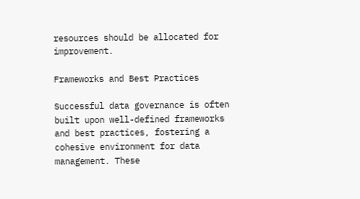resources should be allocated for improvement.

Frameworks and Best Practices

Successful data governance is often built upon well-defined frameworks and best practices, fostering a cohesive environment for data management. These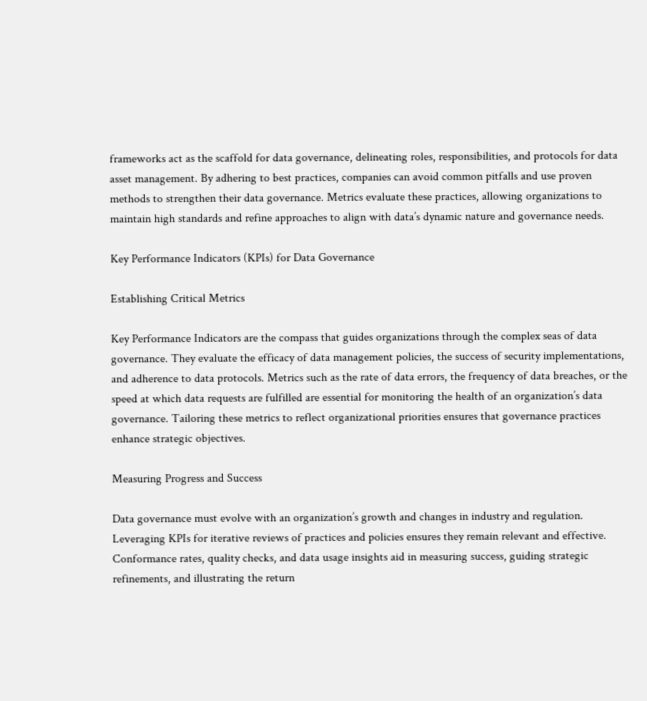frameworks act as the scaffold for data governance, delineating roles, responsibilities, and protocols for data asset management. By adhering to best practices, companies can avoid common pitfalls and use proven methods to strengthen their data governance. Metrics evaluate these practices, allowing organizations to maintain high standards and refine approaches to align with data’s dynamic nature and governance needs.

Key Performance Indicators (KPIs) for Data Governance

Establishing Critical Metrics

Key Performance Indicators are the compass that guides organizations through the complex seas of data governance. They evaluate the efficacy of data management policies, the success of security implementations, and adherence to data protocols. Metrics such as the rate of data errors, the frequency of data breaches, or the speed at which data requests are fulfilled are essential for monitoring the health of an organization’s data governance. Tailoring these metrics to reflect organizational priorities ensures that governance practices enhance strategic objectives.

Measuring Progress and Success

Data governance must evolve with an organization’s growth and changes in industry and regulation. Leveraging KPIs for iterative reviews of practices and policies ensures they remain relevant and effective. Conformance rates, quality checks, and data usage insights aid in measuring success, guiding strategic refinements, and illustrating the return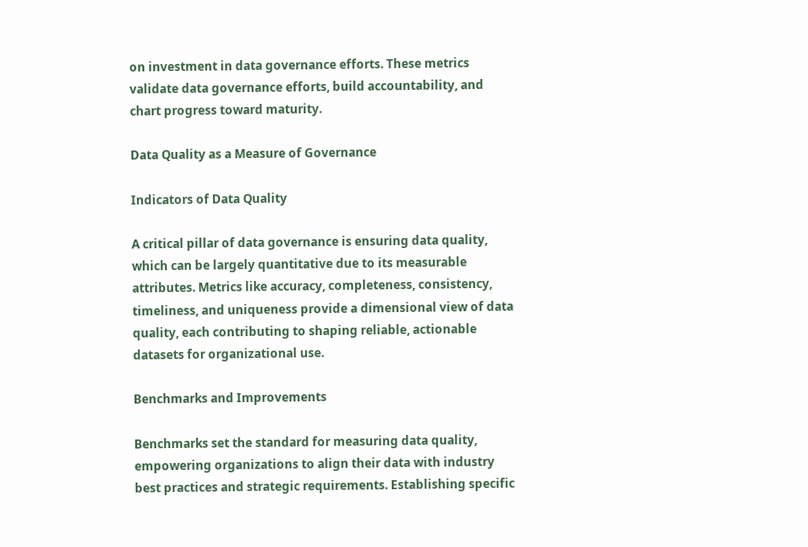on investment in data governance efforts. These metrics validate data governance efforts, build accountability, and chart progress toward maturity.

Data Quality as a Measure of Governance

Indicators of Data Quality

A critical pillar of data governance is ensuring data quality, which can be largely quantitative due to its measurable attributes. Metrics like accuracy, completeness, consistency, timeliness, and uniqueness provide a dimensional view of data quality, each contributing to shaping reliable, actionable datasets for organizational use.

Benchmarks and Improvements

Benchmarks set the standard for measuring data quality, empowering organizations to align their data with industry best practices and strategic requirements. Establishing specific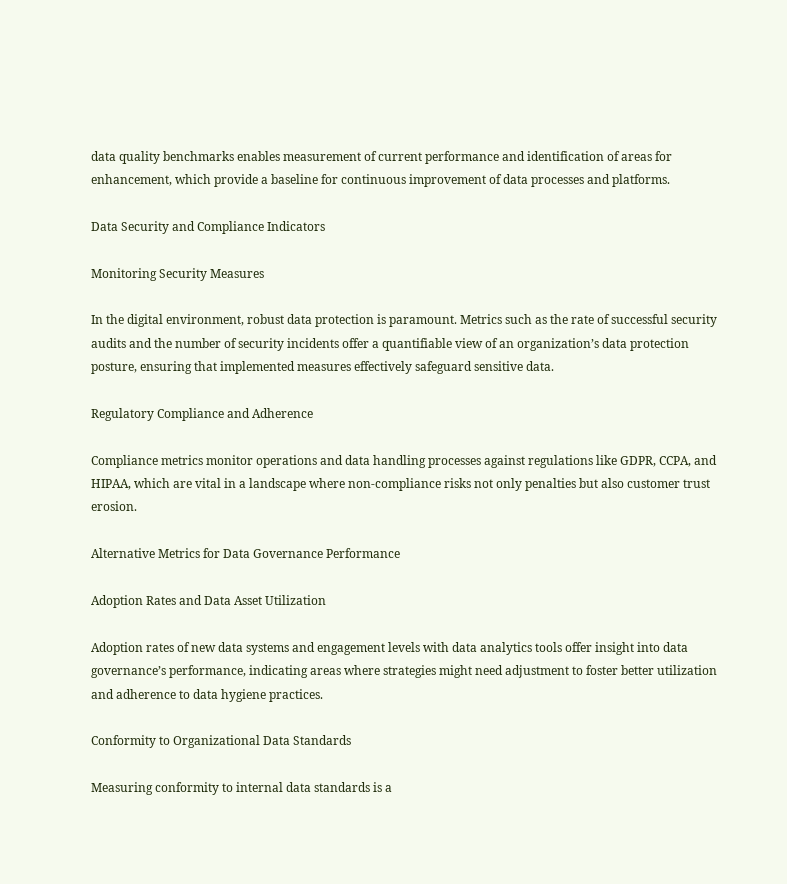data quality benchmarks enables measurement of current performance and identification of areas for enhancement, which provide a baseline for continuous improvement of data processes and platforms.

Data Security and Compliance Indicators

Monitoring Security Measures

In the digital environment, robust data protection is paramount. Metrics such as the rate of successful security audits and the number of security incidents offer a quantifiable view of an organization’s data protection posture, ensuring that implemented measures effectively safeguard sensitive data.

Regulatory Compliance and Adherence

Compliance metrics monitor operations and data handling processes against regulations like GDPR, CCPA, and HIPAA, which are vital in a landscape where non-compliance risks not only penalties but also customer trust erosion.

Alternative Metrics for Data Governance Performance

Adoption Rates and Data Asset Utilization

Adoption rates of new data systems and engagement levels with data analytics tools offer insight into data governance’s performance, indicating areas where strategies might need adjustment to foster better utilization and adherence to data hygiene practices.

Conformity to Organizational Data Standards

Measuring conformity to internal data standards is a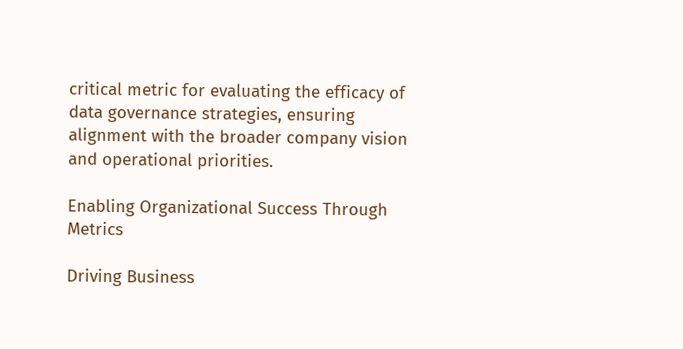critical metric for evaluating the efficacy of data governance strategies, ensuring alignment with the broader company vision and operational priorities.

Enabling Organizational Success Through Metrics

Driving Business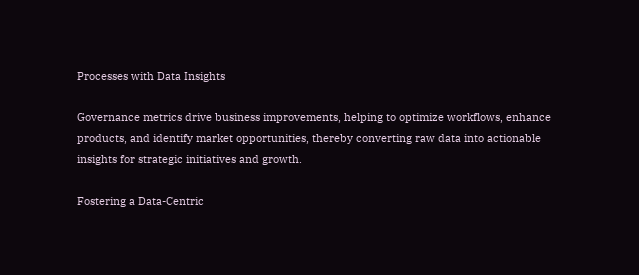Processes with Data Insights

Governance metrics drive business improvements, helping to optimize workflows, enhance products, and identify market opportunities, thereby converting raw data into actionable insights for strategic initiatives and growth.

Fostering a Data-Centric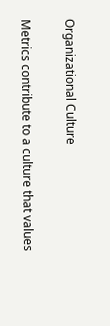Organizational Culture

Metrics contribute to a culture that values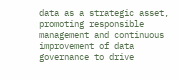data as a strategic asset, promoting responsible management and continuous improvement of data governance to drive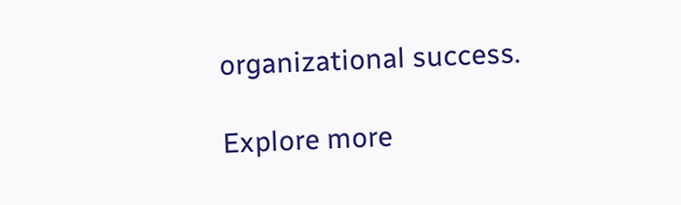organizational success.

Explore more